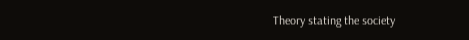Theory stating the society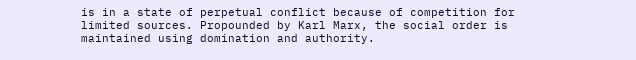is in a state of perpetual conflict because of competition for limited sources. Propounded by Karl Marx, the social order is maintained using domination and authority.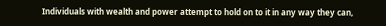Individuals with wealth and power attempt to hold on to it in any way they can,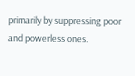primarily by suppressing poor and powerless ones.